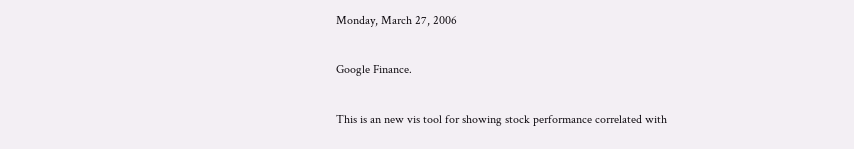Monday, March 27, 2006

Google Finance.

This is an new vis tool for showing stock performance correlated with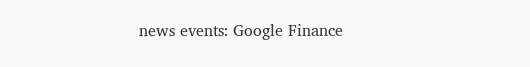news events: Google Finance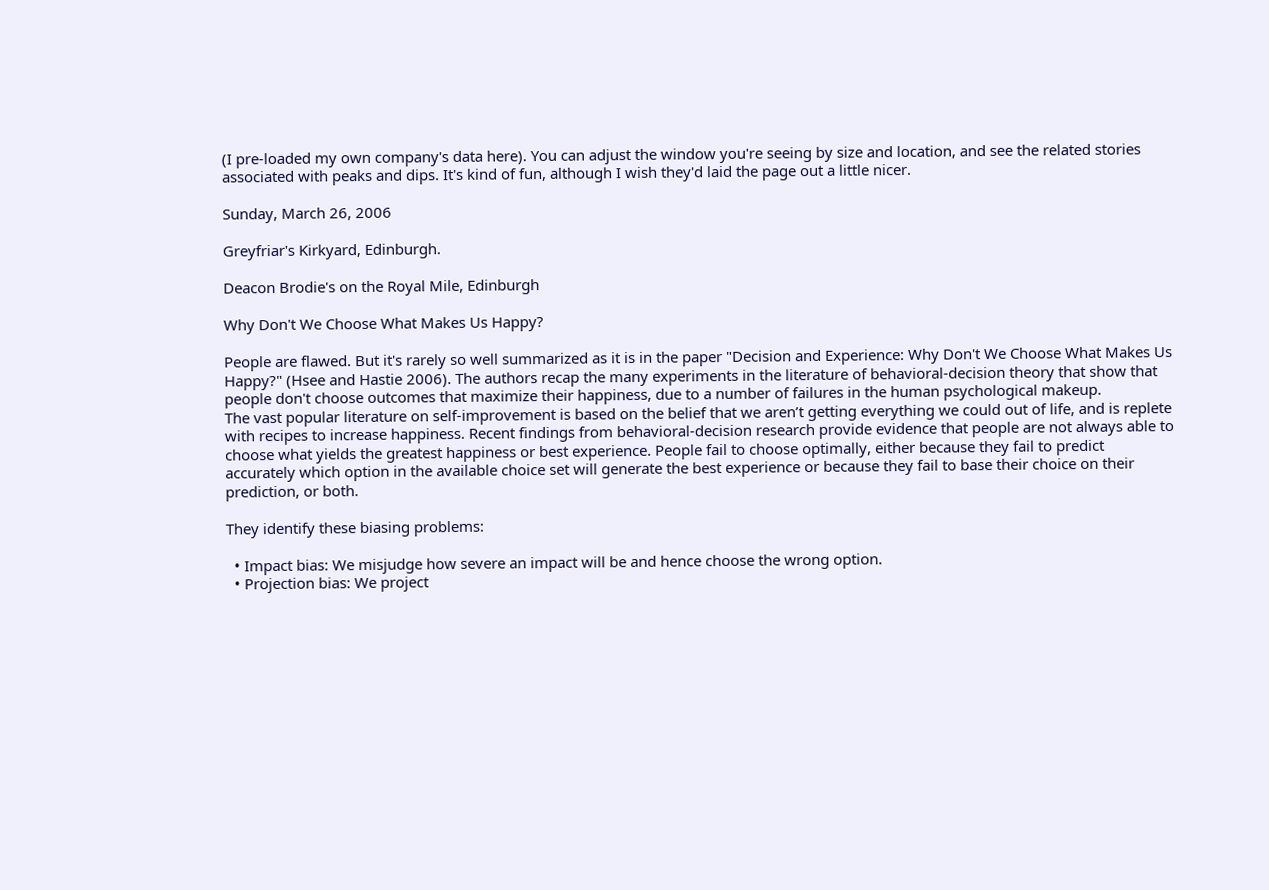(I pre-loaded my own company's data here). You can adjust the window you're seeing by size and location, and see the related stories associated with peaks and dips. It's kind of fun, although I wish they'd laid the page out a little nicer.

Sunday, March 26, 2006

Greyfriar's Kirkyard, Edinburgh.

Deacon Brodie's on the Royal Mile, Edinburgh

Why Don't We Choose What Makes Us Happy?

People are flawed. But it's rarely so well summarized as it is in the paper "Decision and Experience: Why Don't We Choose What Makes Us Happy?" (Hsee and Hastie 2006). The authors recap the many experiments in the literature of behavioral-decision theory that show that people don't choose outcomes that maximize their happiness, due to a number of failures in the human psychological makeup.
The vast popular literature on self-improvement is based on the belief that we aren’t getting everything we could out of life, and is replete with recipes to increase happiness. Recent findings from behavioral-decision research provide evidence that people are not always able to choose what yields the greatest happiness or best experience. People fail to choose optimally, either because they fail to predict accurately which option in the available choice set will generate the best experience or because they fail to base their choice on their prediction, or both.

They identify these biasing problems:

  • Impact bias: We misjudge how severe an impact will be and hence choose the wrong option.
  • Projection bias: We project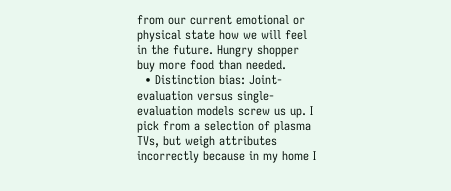from our current emotional or physical state how we will feel in the future. Hungry shopper buy more food than needed.
  • Distinction bias: Joint-evaluation versus single-evaluation models screw us up. I pick from a selection of plasma TVs, but weigh attributes incorrectly because in my home I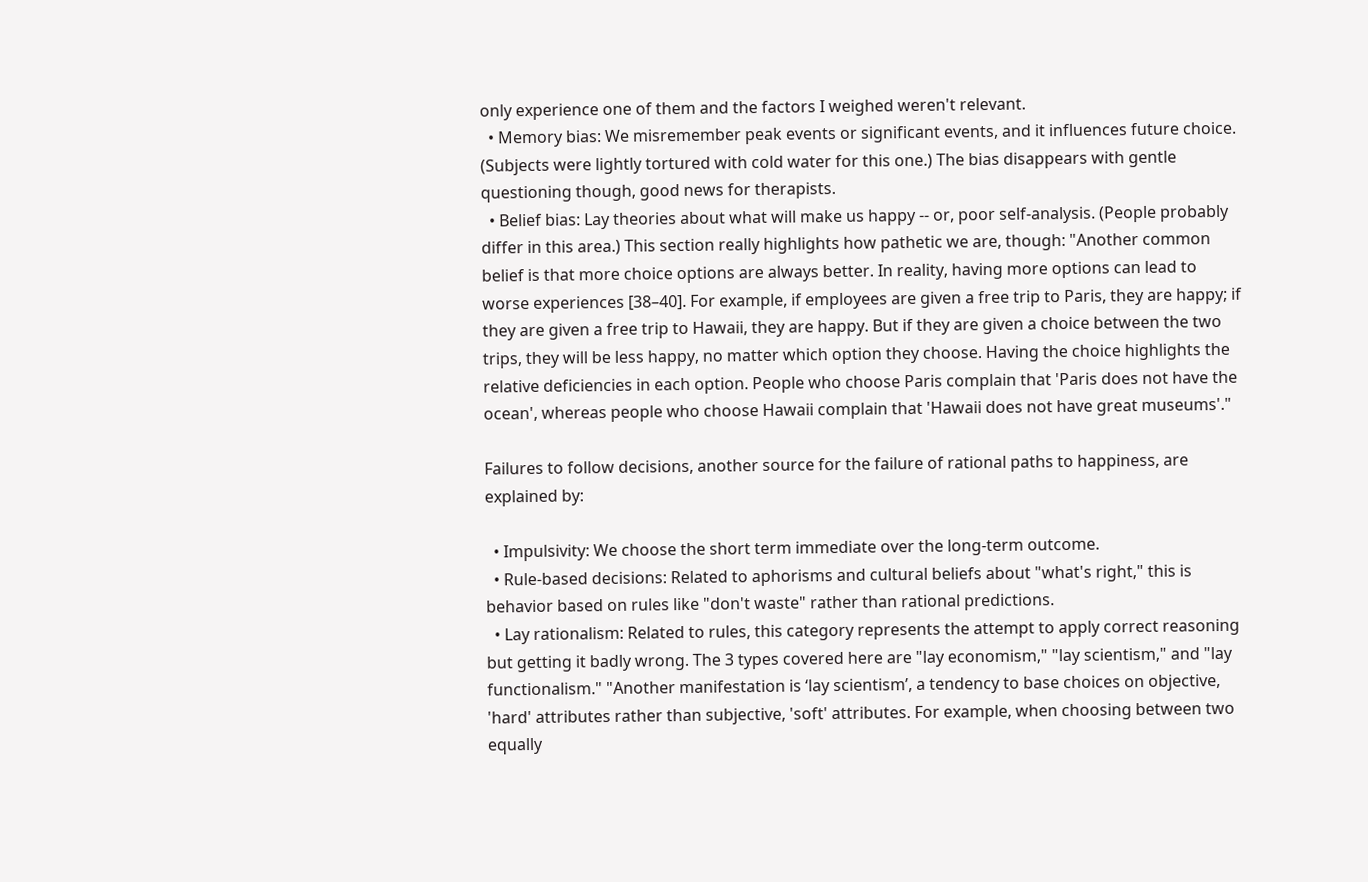only experience one of them and the factors I weighed weren't relevant.
  • Memory bias: We misremember peak events or significant events, and it influences future choice. (Subjects were lightly tortured with cold water for this one.) The bias disappears with gentle questioning though, good news for therapists.
  • Belief bias: Lay theories about what will make us happy -- or, poor self-analysis. (People probably differ in this area.) This section really highlights how pathetic we are, though: "Another common belief is that more choice options are always better. In reality, having more options can lead to worse experiences [38–40]. For example, if employees are given a free trip to Paris, they are happy; if they are given a free trip to Hawaii, they are happy. But if they are given a choice between the two trips, they will be less happy, no matter which option they choose. Having the choice highlights the relative deficiencies in each option. People who choose Paris complain that 'Paris does not have the ocean', whereas people who choose Hawaii complain that 'Hawaii does not have great museums'."

Failures to follow decisions, another source for the failure of rational paths to happiness, are explained by:

  • Impulsivity: We choose the short term immediate over the long-term outcome.
  • Rule-based decisions: Related to aphorisms and cultural beliefs about "what's right," this is behavior based on rules like "don't waste" rather than rational predictions.
  • Lay rationalism: Related to rules, this category represents the attempt to apply correct reasoning but getting it badly wrong. The 3 types covered here are "lay economism," "lay scientism," and "lay functionalism." "Another manifestation is ‘lay scientism’, a tendency to base choices on objective, 'hard' attributes rather than subjective, 'soft' attributes. For example, when choosing between two equally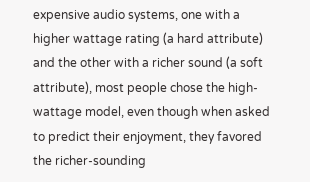expensive audio systems, one with a higher wattage rating (a hard attribute) and the other with a richer sound (a soft attribute), most people chose the high-wattage model, even though when asked to predict their enjoyment, they favored the richer-sounding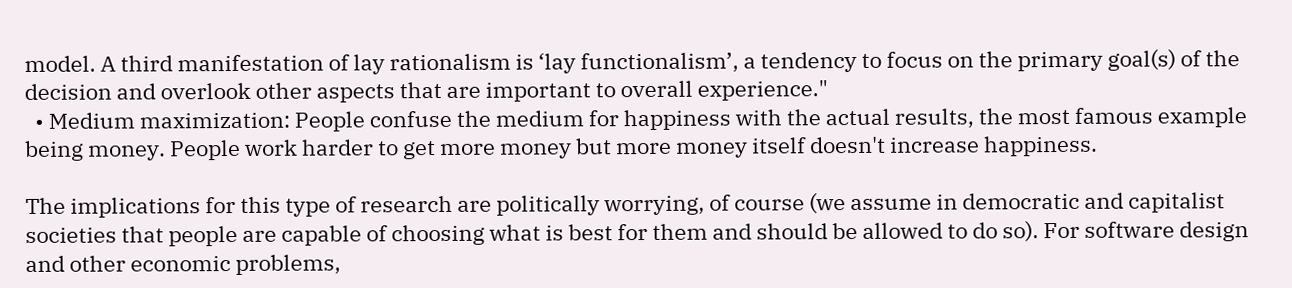model. A third manifestation of lay rationalism is ‘lay functionalism’, a tendency to focus on the primary goal(s) of the decision and overlook other aspects that are important to overall experience."
  • Medium maximization: People confuse the medium for happiness with the actual results, the most famous example being money. People work harder to get more money but more money itself doesn't increase happiness.

The implications for this type of research are politically worrying, of course (we assume in democratic and capitalist societies that people are capable of choosing what is best for them and should be allowed to do so). For software design and other economic problems,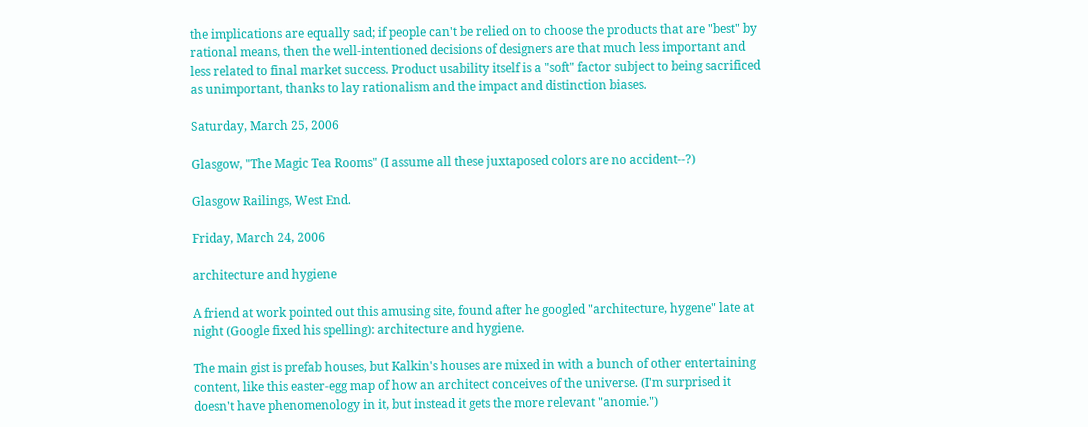the implications are equally sad; if people can't be relied on to choose the products that are "best" by rational means, then the well-intentioned decisions of designers are that much less important and less related to final market success. Product usability itself is a "soft" factor subject to being sacrificed as unimportant, thanks to lay rationalism and the impact and distinction biases.

Saturday, March 25, 2006

Glasgow, "The Magic Tea Rooms" (I assume all these juxtaposed colors are no accident--?)

Glasgow Railings, West End.

Friday, March 24, 2006

architecture and hygiene

A friend at work pointed out this amusing site, found after he googled "architecture, hygene" late at night (Google fixed his spelling): architecture and hygiene.

The main gist is prefab houses, but Kalkin's houses are mixed in with a bunch of other entertaining content, like this easter-egg map of how an architect conceives of the universe. (I'm surprised it doesn't have phenomenology in it, but instead it gets the more relevant "anomie.")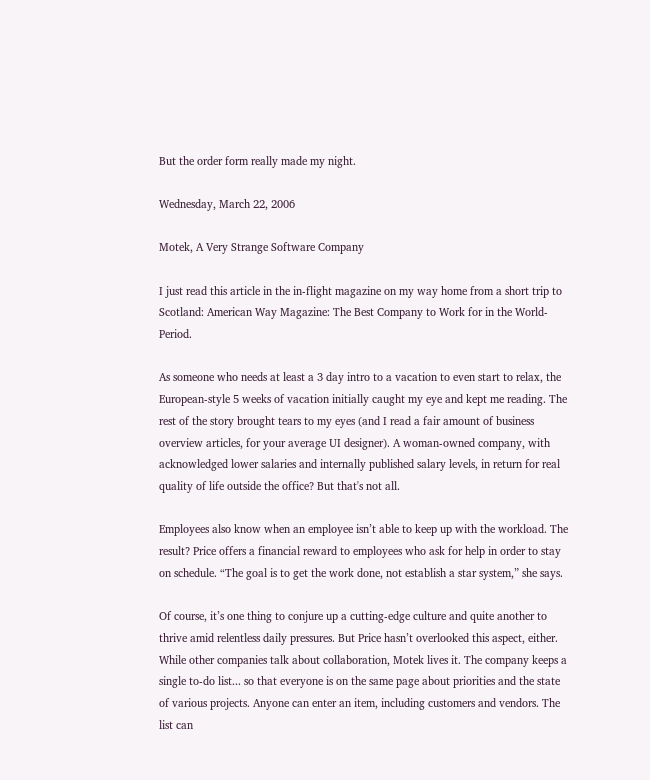But the order form really made my night.

Wednesday, March 22, 2006

Motek, A Very Strange Software Company

I just read this article in the in-flight magazine on my way home from a short trip to Scotland: American Way Magazine: The Best Company to Work for in the World-Period.

As someone who needs at least a 3 day intro to a vacation to even start to relax, the European-style 5 weeks of vacation initially caught my eye and kept me reading. The rest of the story brought tears to my eyes (and I read a fair amount of business overview articles, for your average UI designer). A woman-owned company, with acknowledged lower salaries and internally published salary levels, in return for real quality of life outside the office? But that's not all.

Employees also know when an employee isn’t able to keep up with the workload. The result? Price offers a financial reward to employees who ask for help in order to stay on schedule. “The goal is to get the work done, not establish a star system,” she says.

Of course, it’s one thing to conjure up a cutting-edge culture and quite another to thrive amid relentless daily pressures. But Price hasn’t overlooked this aspect, either. While other companies talk about collaboration, Motek lives it. The company keeps a single to-do list... so that everyone is on the same page about priorities and the state of various projects. Anyone can enter an item, including customers and vendors. The list can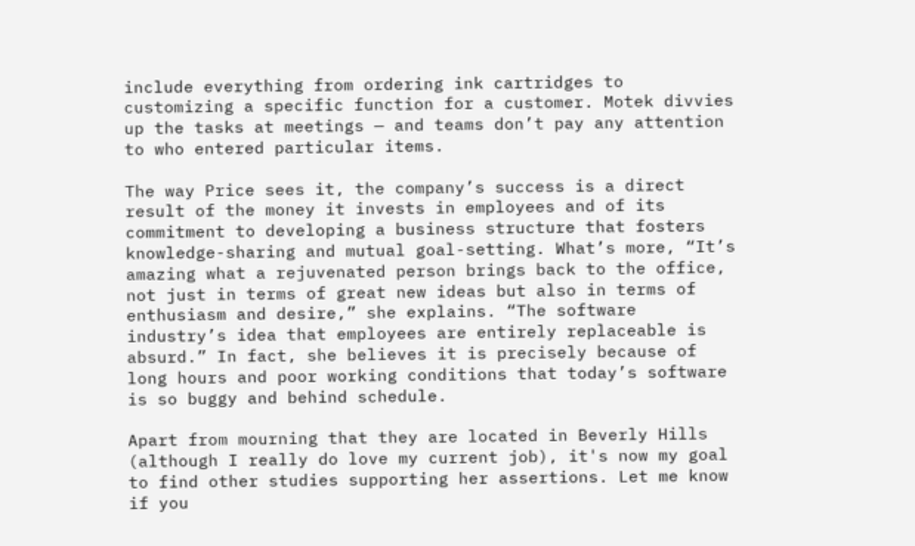include everything from ordering ink cartridges to customizing a specific function for a customer. Motek divvies up the tasks at meetings — and teams don’t pay any attention to who entered particular items.

The way Price sees it, the company’s success is a direct result of the money it invests in employees and of its commitment to developing a business structure that fosters knowledge-sharing and mutual goal-setting. What’s more, “It’s amazing what a rejuvenated person brings back to the office, not just in terms of great new ideas but also in terms of enthusiasm and desire,” she explains. “The software industry’s idea that employees are entirely replaceable is absurd.” In fact, she believes it is precisely because of long hours and poor working conditions that today’s software is so buggy and behind schedule.

Apart from mourning that they are located in Beverly Hills (although I really do love my current job), it's now my goal to find other studies supporting her assertions. Let me know if you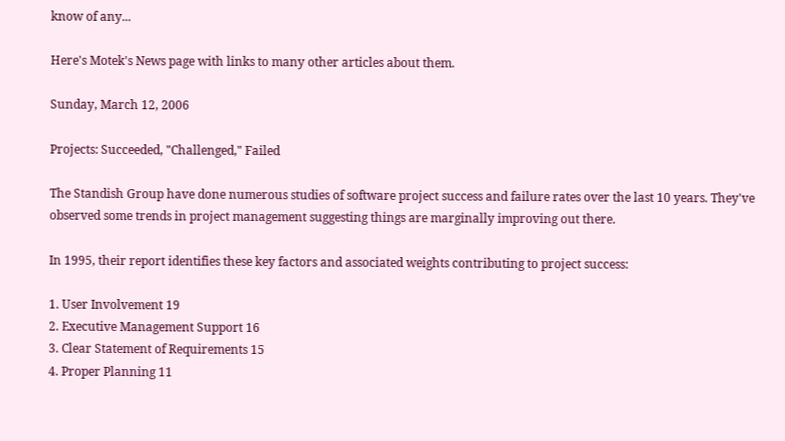know of any...

Here's Motek's News page with links to many other articles about them.

Sunday, March 12, 2006

Projects: Succeeded, "Challenged," Failed

The Standish Group have done numerous studies of software project success and failure rates over the last 10 years. They've observed some trends in project management suggesting things are marginally improving out there.

In 1995, their report identifies these key factors and associated weights contributing to project success:

1. User Involvement 19
2. Executive Management Support 16
3. Clear Statement of Requirements 15
4. Proper Planning 11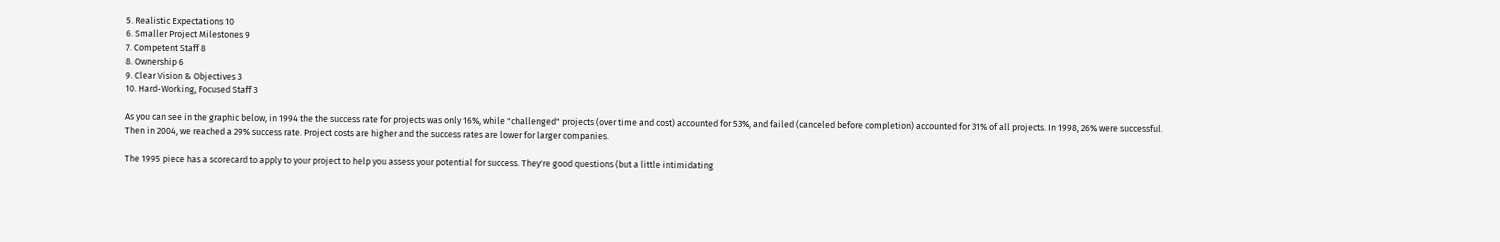5. Realistic Expectations 10
6. Smaller Project Milestones 9
7. Competent Staff 8
8. Ownership 6
9. Clear Vision & Objectives 3
10. Hard-Working, Focused Staff 3

As you can see in the graphic below, in 1994 the the success rate for projects was only 16%, while "challenged" projects (over time and cost) accounted for 53%, and failed (canceled before completion) accounted for 31% of all projects. In 1998, 26% were successful. Then in 2004, we reached a 29% success rate. Project costs are higher and the success rates are lower for larger companies.

The 1995 piece has a scorecard to apply to your project to help you assess your potential for success. They're good questions (but a little intimidating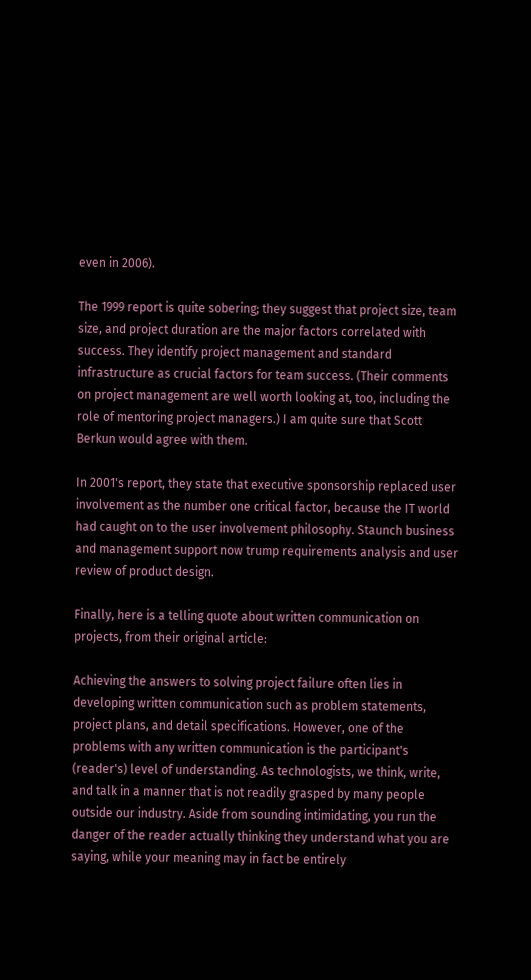even in 2006).

The 1999 report is quite sobering; they suggest that project size, team size, and project duration are the major factors correlated with success. They identify project management and standard infrastructure as crucial factors for team success. (Their comments on project management are well worth looking at, too, including the role of mentoring project managers.) I am quite sure that Scott Berkun would agree with them.

In 2001's report, they state that executive sponsorship replaced user involvement as the number one critical factor, because the IT world had caught on to the user involvement philosophy. Staunch business and management support now trump requirements analysis and user review of product design.

Finally, here is a telling quote about written communication on projects, from their original article:

Achieving the answers to solving project failure often lies in developing written communication such as problem statements, project plans, and detail specifications. However, one of the problems with any written communication is the participant's (reader's) level of understanding. As technologists, we think, write, and talk in a manner that is not readily grasped by many people outside our industry. Aside from sounding intimidating, you run the danger of the reader actually thinking they understand what you are saying, while your meaning may in fact be entirely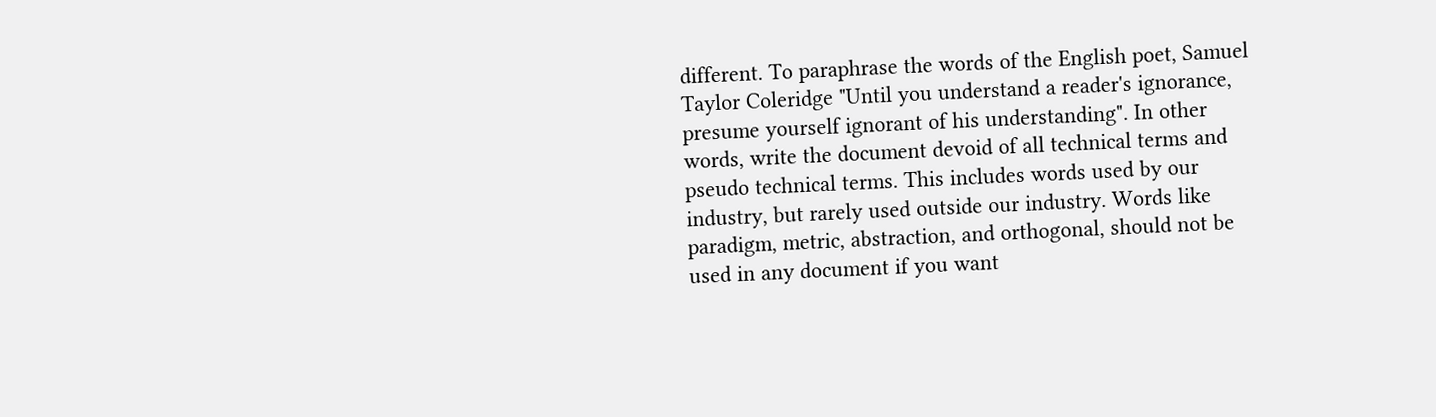different. To paraphrase the words of the English poet, Samuel Taylor Coleridge "Until you understand a reader's ignorance, presume yourself ignorant of his understanding". In other words, write the document devoid of all technical terms and pseudo technical terms. This includes words used by our industry, but rarely used outside our industry. Words like paradigm, metric, abstraction, and orthogonal, should not be used in any document if you want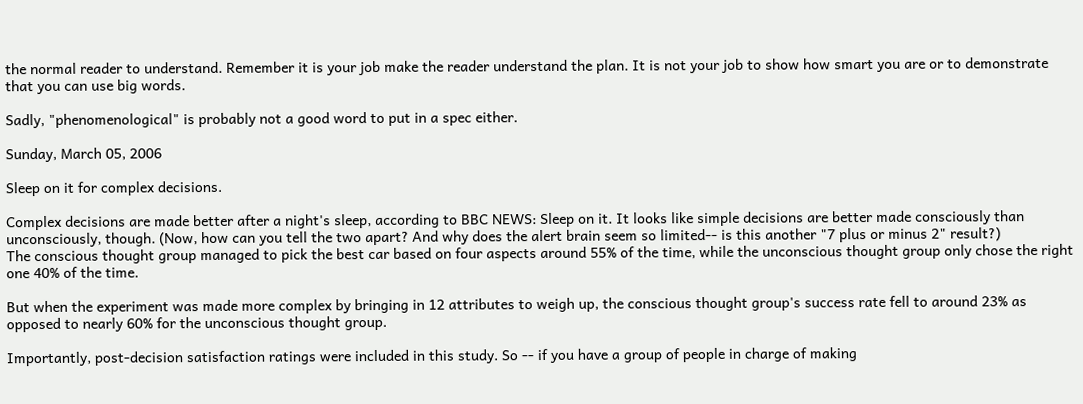the normal reader to understand. Remember it is your job make the reader understand the plan. It is not your job to show how smart you are or to demonstrate that you can use big words.

Sadly, "phenomenological" is probably not a good word to put in a spec either.

Sunday, March 05, 2006

Sleep on it for complex decisions.

Complex decisions are made better after a night's sleep, according to BBC NEWS: Sleep on it. It looks like simple decisions are better made consciously than unconsciously, though. (Now, how can you tell the two apart? And why does the alert brain seem so limited-- is this another "7 plus or minus 2" result?)
The conscious thought group managed to pick the best car based on four aspects around 55% of the time, while the unconscious thought group only chose the right one 40% of the time.

But when the experiment was made more complex by bringing in 12 attributes to weigh up, the conscious thought group's success rate fell to around 23% as opposed to nearly 60% for the unconscious thought group.

Importantly, post-decision satisfaction ratings were included in this study. So -- if you have a group of people in charge of making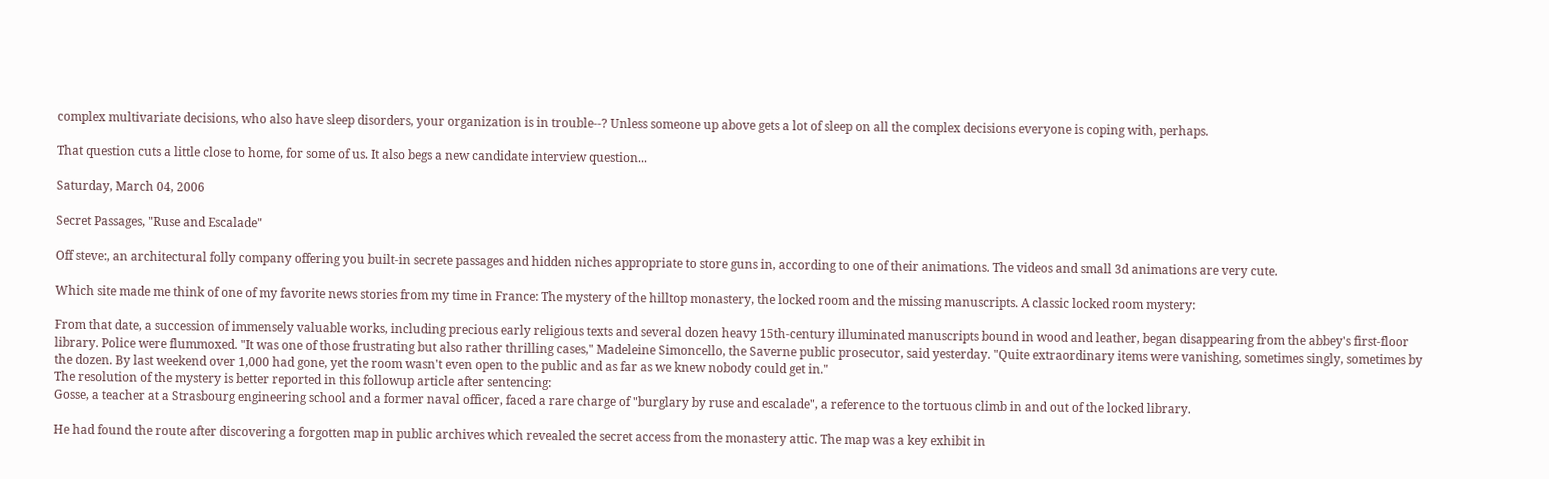complex multivariate decisions, who also have sleep disorders, your organization is in trouble--? Unless someone up above gets a lot of sleep on all the complex decisions everyone is coping with, perhaps.

That question cuts a little close to home, for some of us. It also begs a new candidate interview question...

Saturday, March 04, 2006

Secret Passages, "Ruse and Escalade"

Off steve:, an architectural folly company offering you built-in secrete passages and hidden niches appropriate to store guns in, according to one of their animations. The videos and small 3d animations are very cute.

Which site made me think of one of my favorite news stories from my time in France: The mystery of the hilltop monastery, the locked room and the missing manuscripts. A classic locked room mystery:

From that date, a succession of immensely valuable works, including precious early religious texts and several dozen heavy 15th-century illuminated manuscripts bound in wood and leather, began disappearing from the abbey's first-floor library. Police were flummoxed. "It was one of those frustrating but also rather thrilling cases," Madeleine Simoncello, the Saverne public prosecutor, said yesterday. "Quite extraordinary items were vanishing, sometimes singly, sometimes by the dozen. By last weekend over 1,000 had gone, yet the room wasn't even open to the public and as far as we knew nobody could get in."
The resolution of the mystery is better reported in this followup article after sentencing:
Gosse, a teacher at a Strasbourg engineering school and a former naval officer, faced a rare charge of "burglary by ruse and escalade", a reference to the tortuous climb in and out of the locked library.

He had found the route after discovering a forgotten map in public archives which revealed the secret access from the monastery attic. The map was a key exhibit in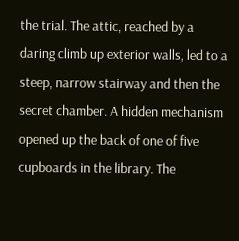the trial. The attic, reached by a daring climb up exterior walls, led to a steep, narrow stairway and then the secret chamber. A hidden mechanism opened up the back of one of five cupboards in the library. The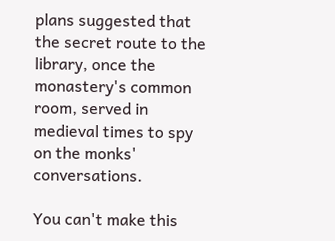plans suggested that the secret route to the library, once the monastery's common room, served in medieval times to spy on the monks' conversations.

You can't make this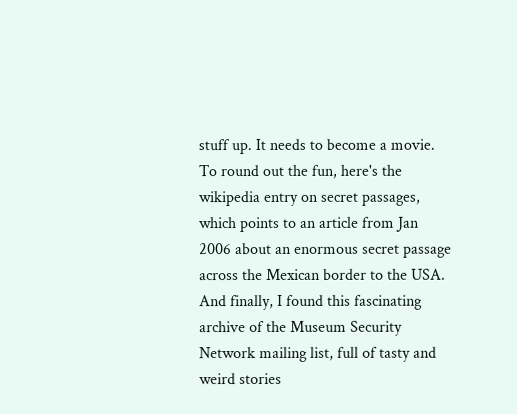stuff up. It needs to become a movie. To round out the fun, here's the wikipedia entry on secret passages, which points to an article from Jan 2006 about an enormous secret passage across the Mexican border to the USA. And finally, I found this fascinating archive of the Museum Security Network mailing list, full of tasty and weird stories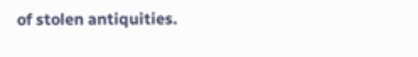of stolen antiquities.